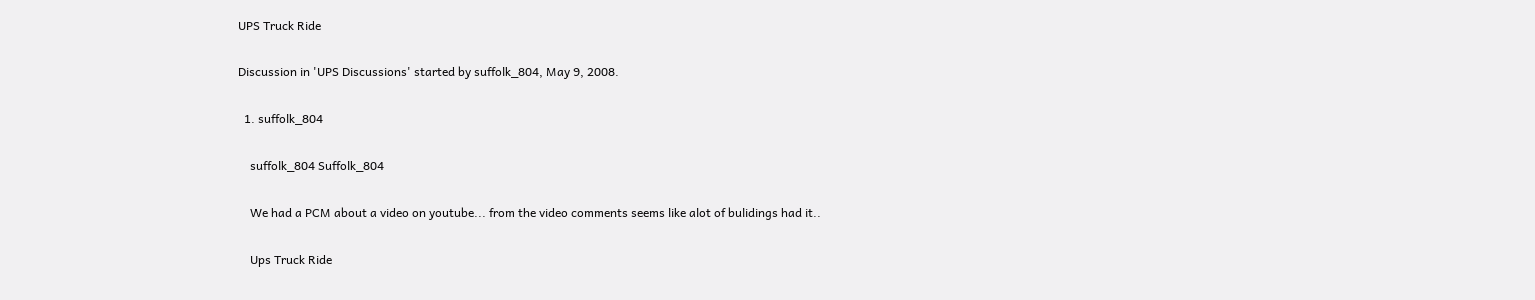UPS Truck Ride

Discussion in 'UPS Discussions' started by suffolk_804, May 9, 2008.

  1. suffolk_804

    suffolk_804 Suffolk_804

    We had a PCM about a video on youtube... from the video comments seems like alot of bulidings had it..

    Ups Truck Ride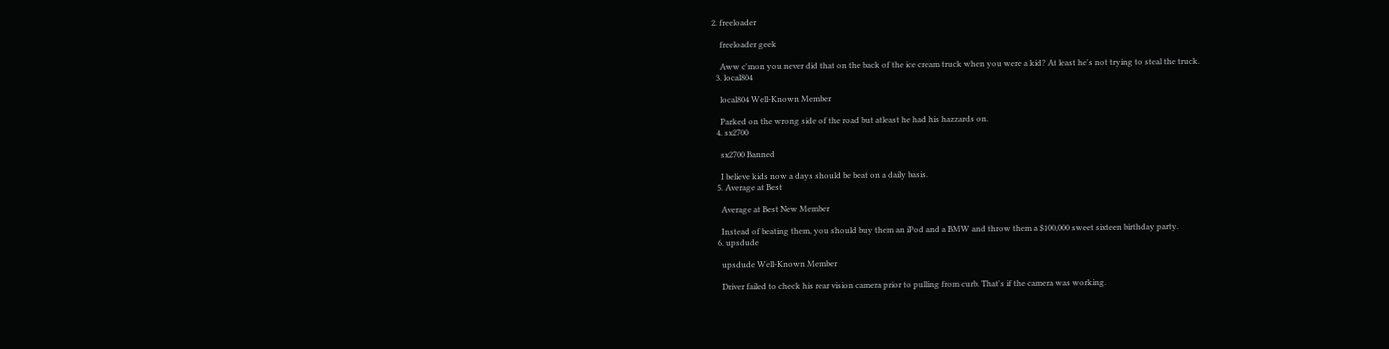2. freeloader

    freeloader geek

    Aww c'mon you never did that on the back of the ice cream truck when you were a kid? At least he's not trying to steal the truck.
  3. local804

    local804 Well-Known Member

    Parked on the wrong side of the road but atleast he had his hazzards on.
  4. sx2700

    sx2700 Banned

    I believe kids now a days should be beat on a daily basis.
  5. Average at Best

    Average at Best New Member

    Instead of beating them, you should buy them an iPod and a BMW and throw them a $100,000 sweet sixteen birthday party.
  6. upsdude

    upsdude Well-Known Member

    Driver failed to check his rear vision camera prior to pulling from curb. That's if the camera was working.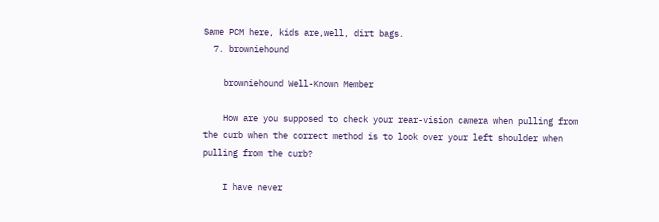Same PCM here, kids are,well, dirt bags.
  7. browniehound

    browniehound Well-Known Member

    How are you supposed to check your rear-vision camera when pulling from the curb when the correct method is to look over your left shoulder when pulling from the curb?

    I have never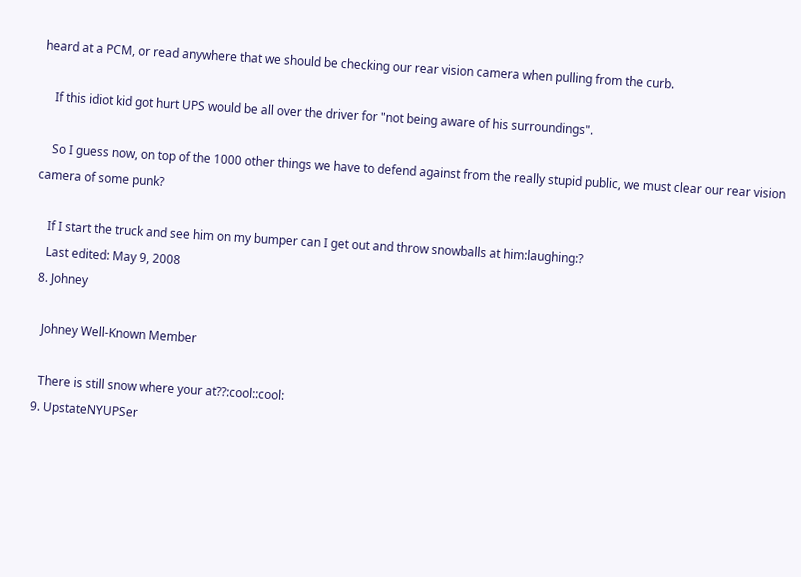heard at a PCM, or read anywhere that we should be checking our rear vision camera when pulling from the curb.

    If this idiot kid got hurt UPS would be all over the driver for "not being aware of his surroundings".

    So I guess now, on top of the 1000 other things we have to defend against from the really stupid public, we must clear our rear vision camera of some punk?

    If I start the truck and see him on my bumper can I get out and throw snowballs at him:laughing:?
    Last edited: May 9, 2008
  8. Johney

    Johney Well-Known Member

    There is still snow where your at??:cool::cool:
  9. UpstateNYUPSer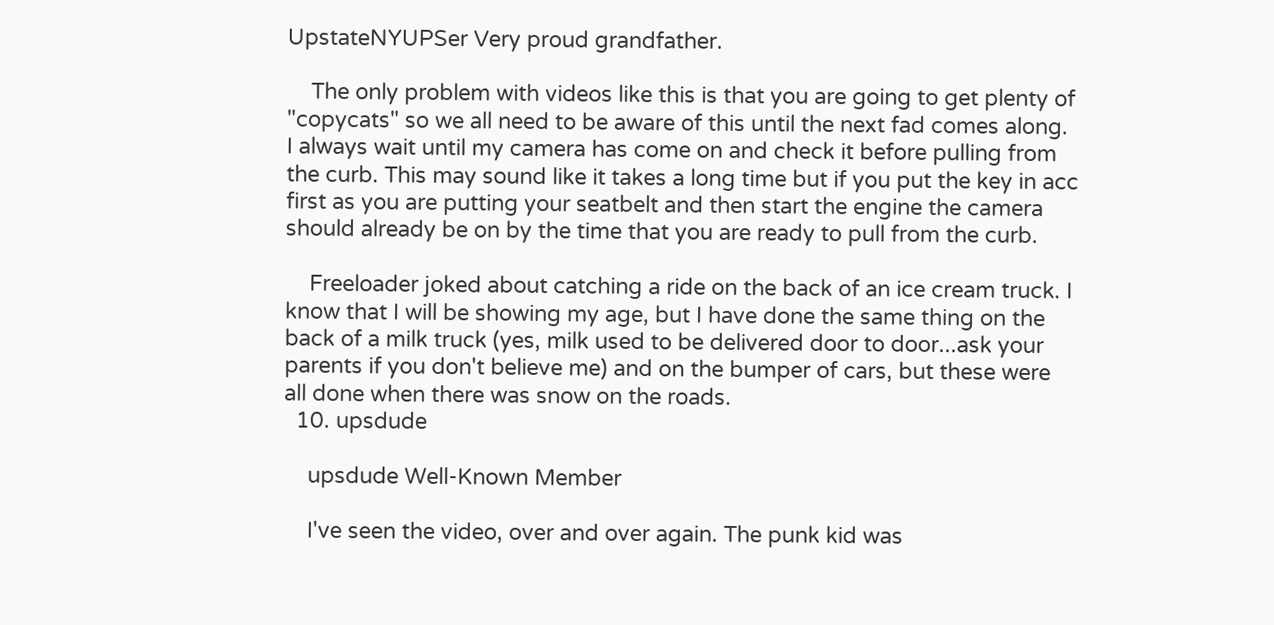UpstateNYUPSer Very proud grandfather.

    The only problem with videos like this is that you are going to get plenty of "copycats" so we all need to be aware of this until the next fad comes along. I always wait until my camera has come on and check it before pulling from the curb. This may sound like it takes a long time but if you put the key in acc first as you are putting your seatbelt and then start the engine the camera should already be on by the time that you are ready to pull from the curb.

    Freeloader joked about catching a ride on the back of an ice cream truck. I know that I will be showing my age, but I have done the same thing on the back of a milk truck (yes, milk used to be delivered door to door...ask your parents if you don't believe me) and on the bumper of cars, but these were all done when there was snow on the roads.
  10. upsdude

    upsdude Well-Known Member

    I've seen the video, over and over again. The punk kid was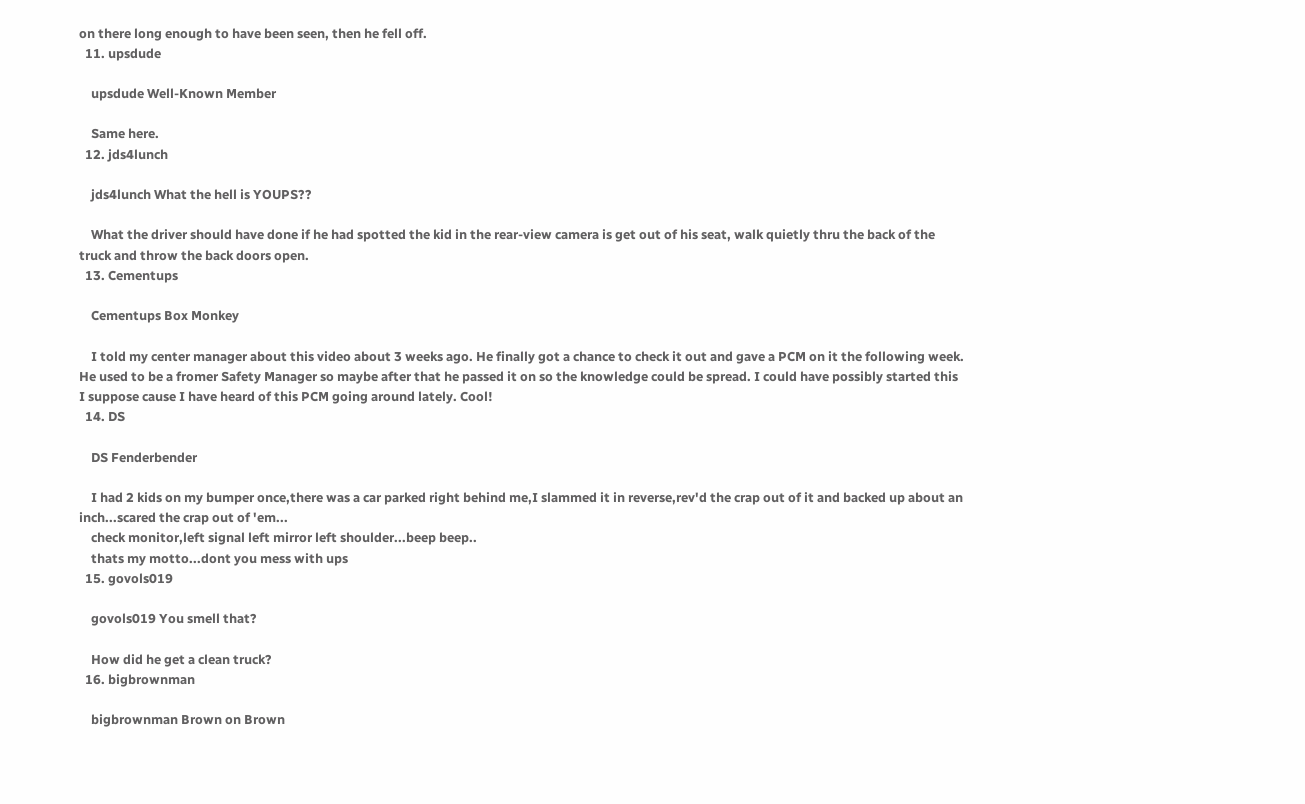on there long enough to have been seen, then he fell off.
  11. upsdude

    upsdude Well-Known Member

    Same here.
  12. jds4lunch

    jds4lunch What the hell is YOUPS??

    What the driver should have done if he had spotted the kid in the rear-view camera is get out of his seat, walk quietly thru the back of the truck and throw the back doors open.
  13. Cementups

    Cementups Box Monkey

    I told my center manager about this video about 3 weeks ago. He finally got a chance to check it out and gave a PCM on it the following week. He used to be a fromer Safety Manager so maybe after that he passed it on so the knowledge could be spread. I could have possibly started this I suppose cause I have heard of this PCM going around lately. Cool!
  14. DS

    DS Fenderbender

    I had 2 kids on my bumper once,there was a car parked right behind me,I slammed it in reverse,rev'd the crap out of it and backed up about an inch...scared the crap out of 'em...
    check monitor,left signal left mirror left shoulder...beep beep..
    thats my motto...dont you mess with ups
  15. govols019

    govols019 You smell that?

    How did he get a clean truck?
  16. bigbrownman

    bigbrownman Brown on Brown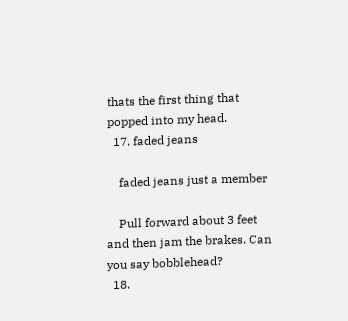thats the first thing that popped into my head.
  17. faded jeans

    faded jeans just a member

    Pull forward about 3 feet and then jam the brakes. Can you say bobblehead?
  18.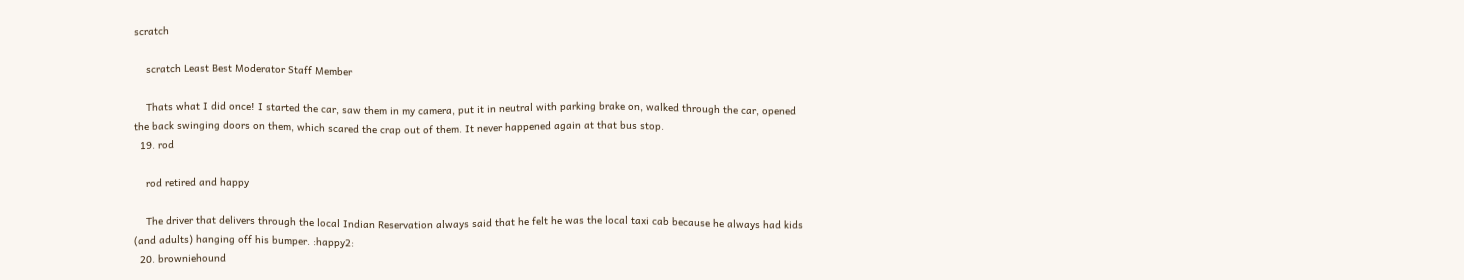scratch

    scratch Least Best Moderator Staff Member

    Thats what I did once! I started the car, saw them in my camera, put it in neutral with parking brake on, walked through the car, opened the back swinging doors on them, which scared the crap out of them. It never happened again at that bus stop.
  19. rod

    rod retired and happy

    The driver that delivers through the local Indian Reservation always said that he felt he was the local taxi cab because he always had kids (and adults) hanging off his bumper. :happy2:
  20. browniehound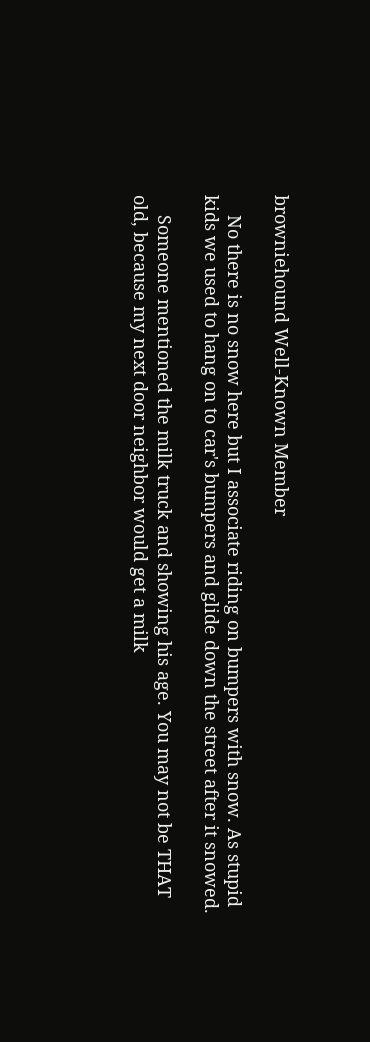browniehound Well-Known Member

    No there is no snow here but I associate riding on bumpers with snow. As stupid kids we used to hang on to car's bumpers and glide down the street after it snowed.

    Someone mentioned the milk truck and showing his age. You may not be THAT old, because my next door neighbor would get a milk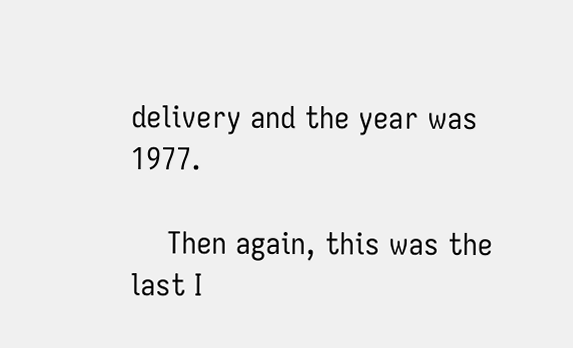delivery and the year was 1977.

    Then again, this was the last I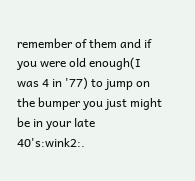remember of them and if you were old enough(I was 4 in '77) to jump on the bumper you just might be in your late 40's:wink2:.